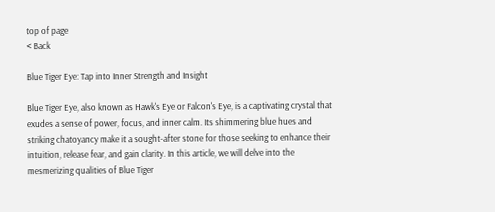top of page
< Back

Blue Tiger Eye: Tap into Inner Strength and Insight

Blue Tiger Eye, also known as Hawk's Eye or Falcon's Eye, is a captivating crystal that exudes a sense of power, focus, and inner calm. Its shimmering blue hues and striking chatoyancy make it a sought-after stone for those seeking to enhance their intuition, release fear, and gain clarity. In this article, we will delve into the mesmerizing qualities of Blue Tiger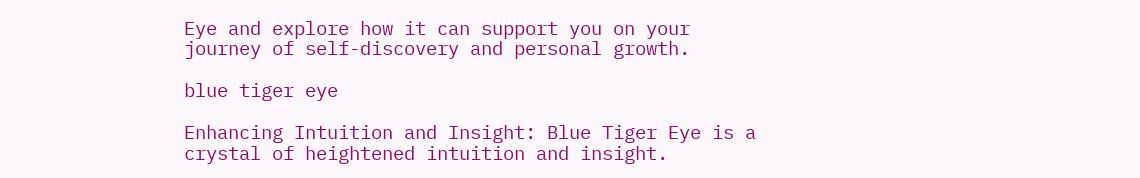Eye and explore how it can support you on your journey of self-discovery and personal growth.

blue tiger eye

Enhancing Intuition and Insight: Blue Tiger Eye is a crystal of heightened intuition and insight.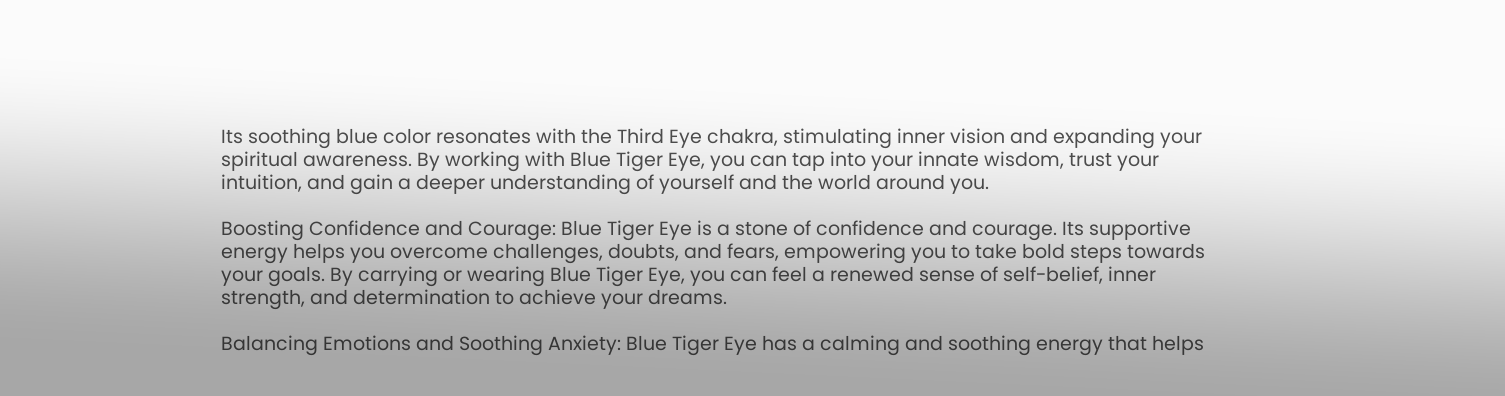Its soothing blue color resonates with the Third Eye chakra, stimulating inner vision and expanding your spiritual awareness. By working with Blue Tiger Eye, you can tap into your innate wisdom, trust your intuition, and gain a deeper understanding of yourself and the world around you.

Boosting Confidence and Courage: Blue Tiger Eye is a stone of confidence and courage. Its supportive energy helps you overcome challenges, doubts, and fears, empowering you to take bold steps towards your goals. By carrying or wearing Blue Tiger Eye, you can feel a renewed sense of self-belief, inner strength, and determination to achieve your dreams.

Balancing Emotions and Soothing Anxiety: Blue Tiger Eye has a calming and soothing energy that helps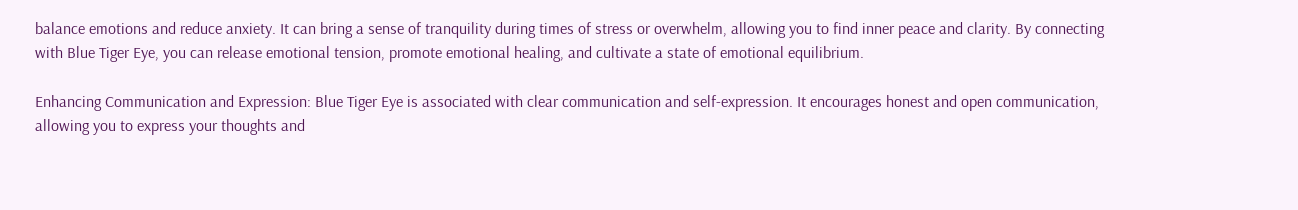balance emotions and reduce anxiety. It can bring a sense of tranquility during times of stress or overwhelm, allowing you to find inner peace and clarity. By connecting with Blue Tiger Eye, you can release emotional tension, promote emotional healing, and cultivate a state of emotional equilibrium.

Enhancing Communication and Expression: Blue Tiger Eye is associated with clear communication and self-expression. It encourages honest and open communication, allowing you to express your thoughts and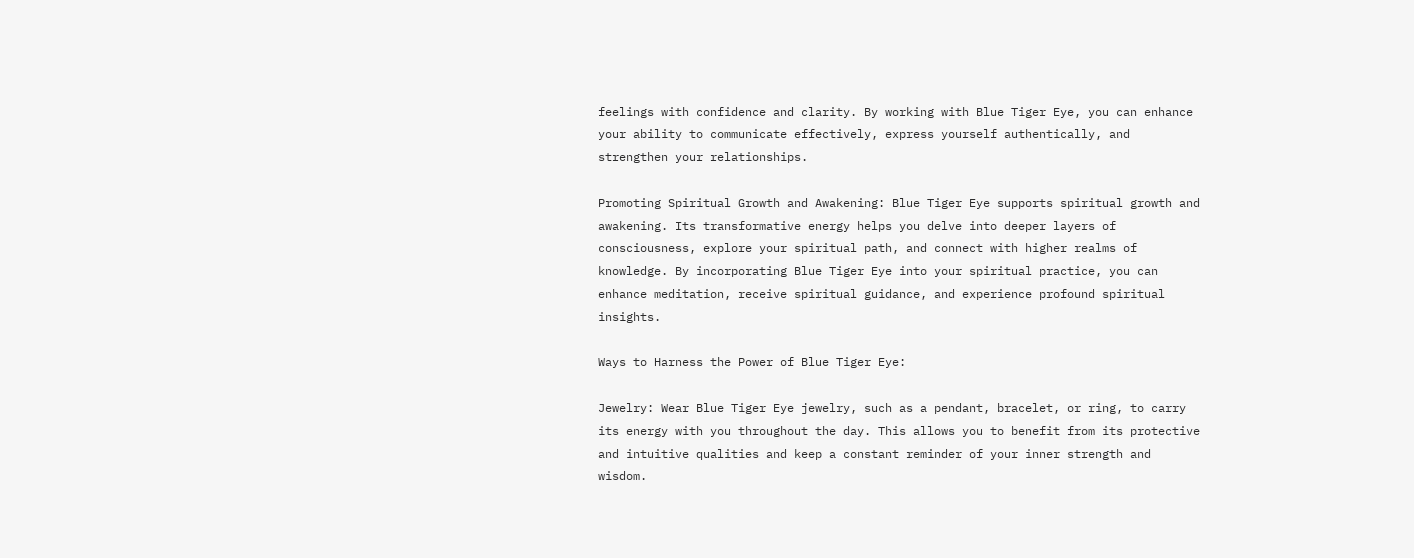feelings with confidence and clarity. By working with Blue Tiger Eye, you can enhance your ability to communicate effectively, express yourself authentically, and strengthen your relationships.

Promoting Spiritual Growth and Awakening: Blue Tiger Eye supports spiritual growth and awakening. Its transformative energy helps you delve into deeper layers of consciousness, explore your spiritual path, and connect with higher realms of knowledge. By incorporating Blue Tiger Eye into your spiritual practice, you can enhance meditation, receive spiritual guidance, and experience profound spiritual insights.

Ways to Harness the Power of Blue Tiger Eye:

Jewelry: Wear Blue Tiger Eye jewelry, such as a pendant, bracelet, or ring, to carry its energy with you throughout the day. This allows you to benefit from its protective and intuitive qualities and keep a constant reminder of your inner strength and wisdom.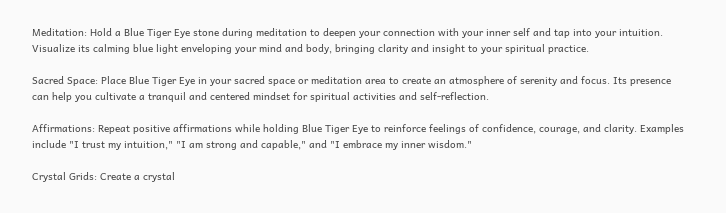Meditation: Hold a Blue Tiger Eye stone during meditation to deepen your connection with your inner self and tap into your intuition. Visualize its calming blue light enveloping your mind and body, bringing clarity and insight to your spiritual practice.

Sacred Space: Place Blue Tiger Eye in your sacred space or meditation area to create an atmosphere of serenity and focus. Its presence can help you cultivate a tranquil and centered mindset for spiritual activities and self-reflection.

Affirmations: Repeat positive affirmations while holding Blue Tiger Eye to reinforce feelings of confidence, courage, and clarity. Examples include "I trust my intuition," "I am strong and capable," and "I embrace my inner wisdom."

Crystal Grids: Create a crystal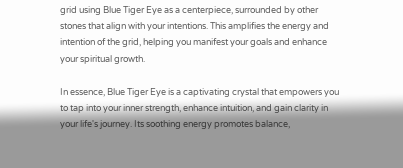grid using Blue Tiger Eye as a centerpiece, surrounded by other stones that align with your intentions. This amplifies the energy and intention of the grid, helping you manifest your goals and enhance your spiritual growth.

In essence, Blue Tiger Eye is a captivating crystal that empowers you to tap into your inner strength, enhance intuition, and gain clarity in your life's journey. Its soothing energy promotes balance,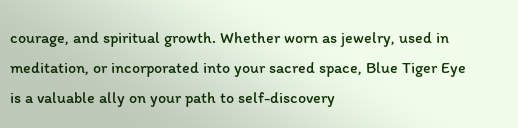courage, and spiritual growth. Whether worn as jewelry, used in meditation, or incorporated into your sacred space, Blue Tiger Eye is a valuable ally on your path to self-discovery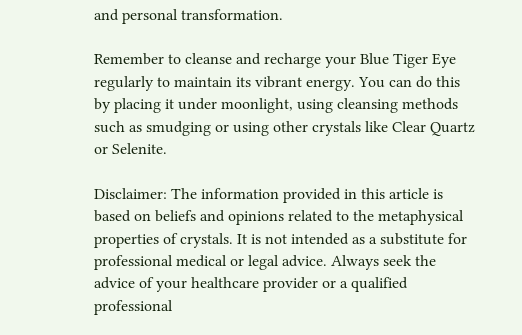and personal transformation.

Remember to cleanse and recharge your Blue Tiger Eye regularly to maintain its vibrant energy. You can do this by placing it under moonlight, using cleansing methods such as smudging or using other crystals like Clear Quartz or Selenite.

Disclaimer: The information provided in this article is based on beliefs and opinions related to the metaphysical properties of crystals. It is not intended as a substitute for professional medical or legal advice. Always seek the advice of your healthcare provider or a qualified professional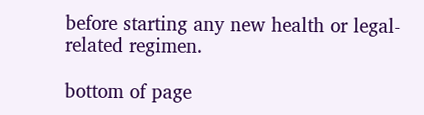before starting any new health or legal-related regimen.

bottom of page